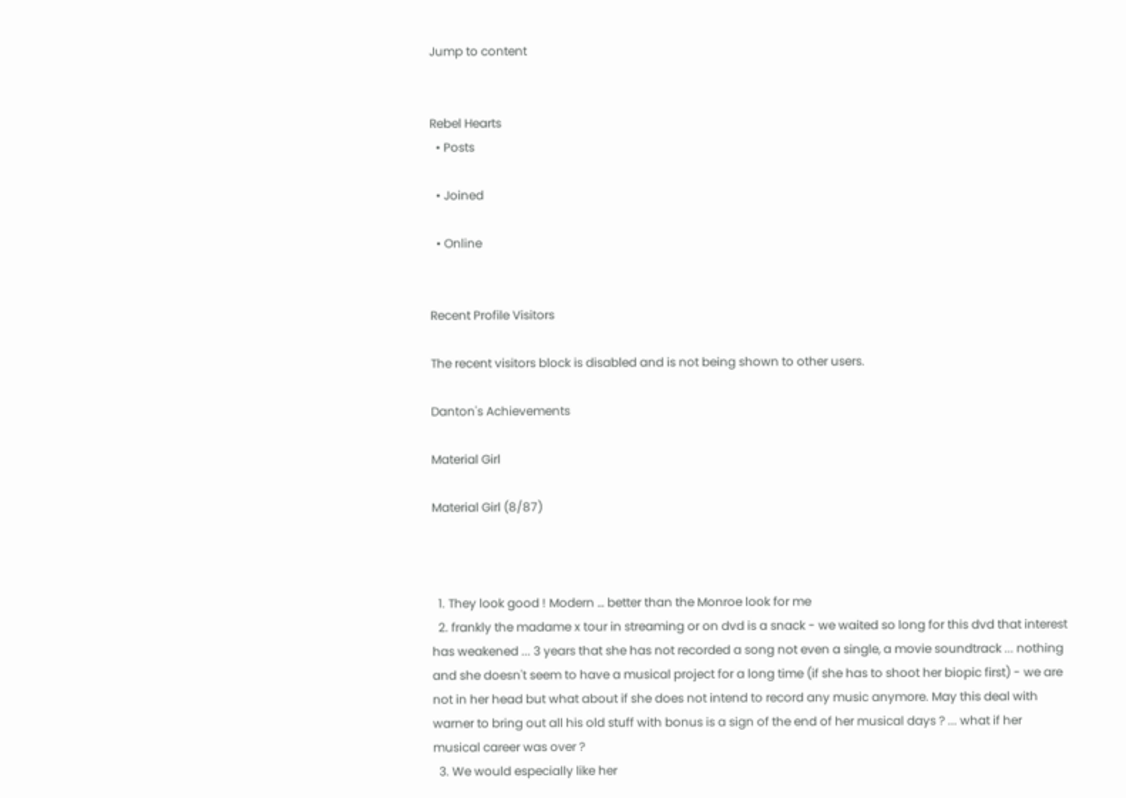Jump to content


Rebel Hearts
  • Posts

  • Joined

  • Online


Recent Profile Visitors

The recent visitors block is disabled and is not being shown to other users.

Danton's Achievements

Material Girl

Material Girl (8/87)



  1. They look good ! Modern … better than the Monroe look for me
  2. frankly the madame x tour in streaming or on dvd is a snack - we waited so long for this dvd that interest has weakened ... 3 years that she has not recorded a song not even a single, a movie soundtrack ... nothing and she doesn't seem to have a musical project for a long time (if she has to shoot her biopic first) - we are not in her head but what about if she does not intend to record any music anymore. May this deal with warner to bring out all his old stuff with bonus is a sign of the end of her musical days ? ... what if her musical career was over ?
  3. We would especially like her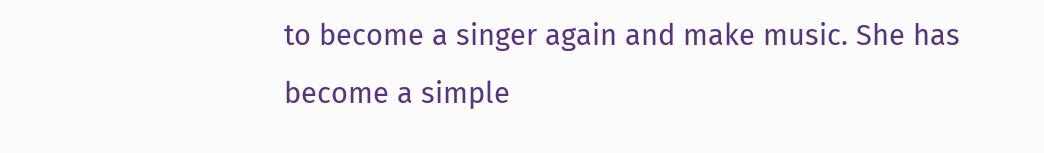to become a singer again and make music. She has become a simple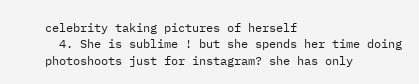celebrity taking pictures of herself
  4. She is sublime ! but she spends her time doing photoshoots just for instagram? she has only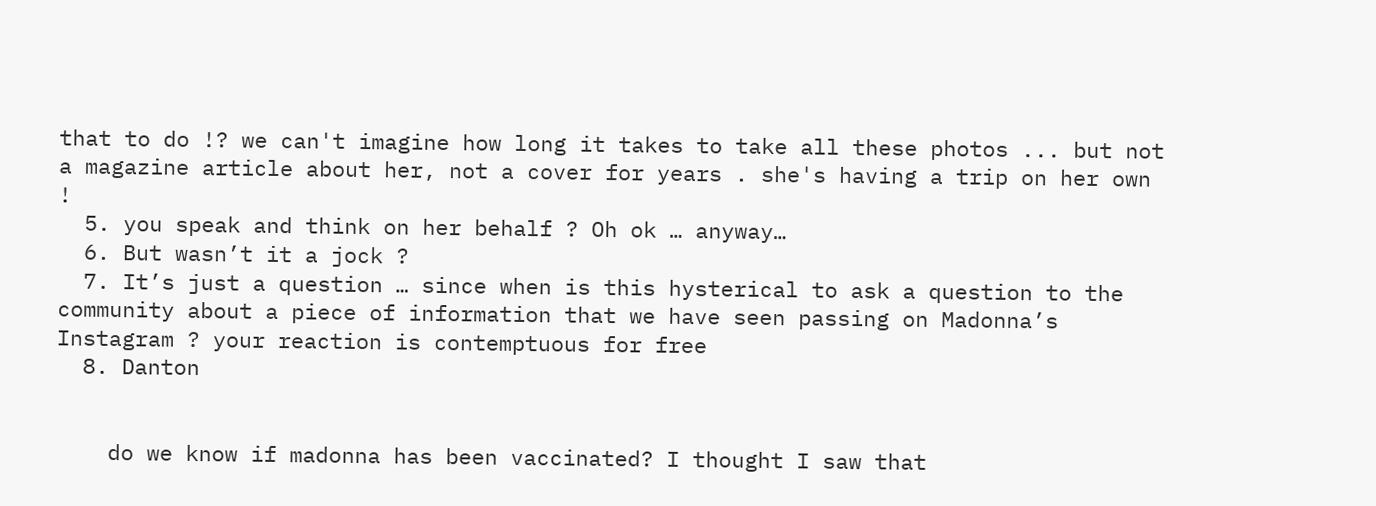that to do !? we can't imagine how long it takes to take all these photos ... but not a magazine article about her, not a cover for years . she's having a trip on her own !
  5. you speak and think on her behalf ? Oh ok … anyway…
  6. But wasn’t it a jock ?
  7. It’s just a question … since when is this hysterical to ask a question to the community about a piece of information that we have seen passing on Madonna’s Instagram ? your reaction is contemptuous for free
  8. Danton


    do we know if madonna has been vaccinated? I thought I saw that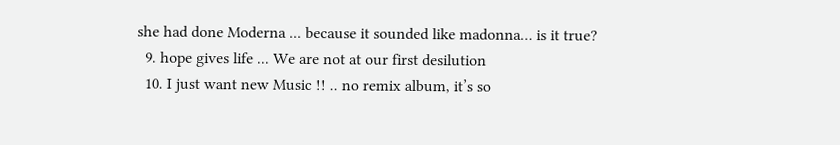she had done Moderna ... because it sounded like madonna… is it true?
  9. hope gives life ... We are not at our first desilution
  10. I just want new Music !! .. no remix album, it’s so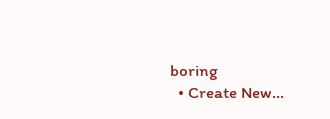boring
  • Create New...